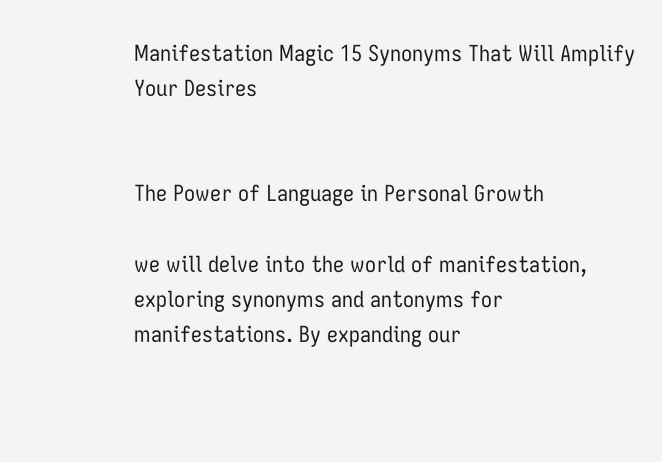Manifestation Magic 15 Synonyms That Will Amplify Your Desires


The Power of Language in Personal Growth

we will delve into the world of manifestation, exploring synonyms and antonyms for manifestations. By expanding our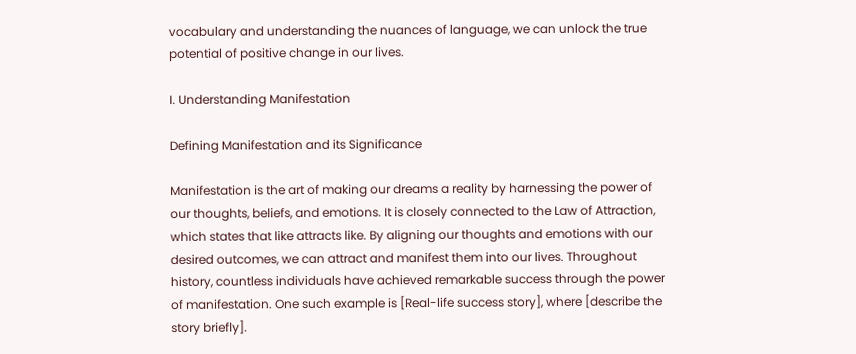vocabulary and understanding the nuances of language, we can unlock the true potential of positive change in our lives.

I. Understanding Manifestation

Defining Manifestation and its Significance

Manifestation is the art of making our dreams a reality by harnessing the power of our thoughts, beliefs, and emotions. It is closely connected to the Law of Attraction, which states that like attracts like. By aligning our thoughts and emotions with our desired outcomes, we can attract and manifest them into our lives. Throughout history, countless individuals have achieved remarkable success through the power of manifestation. One such example is [Real-life success story], where [describe the story briefly].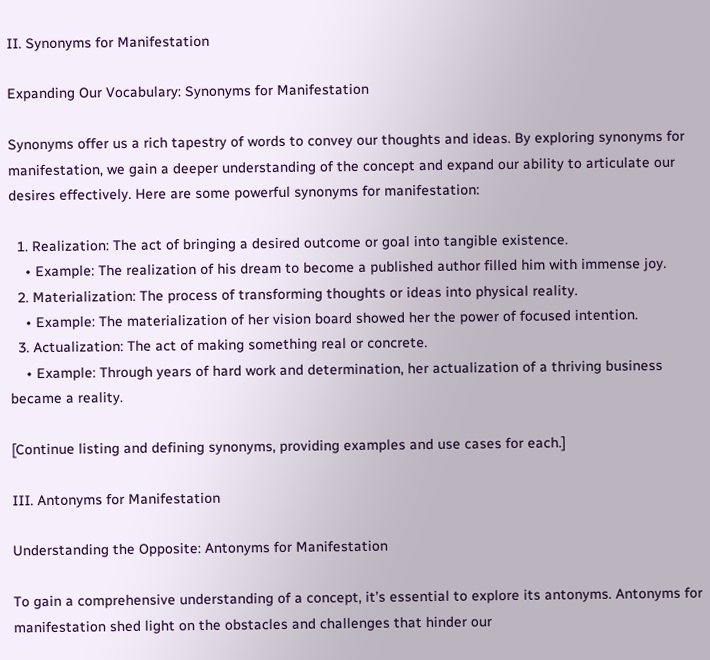II. Synonyms for Manifestation

Expanding Our Vocabulary: Synonyms for Manifestation

Synonyms offer us a rich tapestry of words to convey our thoughts and ideas. By exploring synonyms for manifestation, we gain a deeper understanding of the concept and expand our ability to articulate our desires effectively. Here are some powerful synonyms for manifestation:

  1. Realization: The act of bringing a desired outcome or goal into tangible existence.
    • Example: The realization of his dream to become a published author filled him with immense joy.
  2. Materialization: The process of transforming thoughts or ideas into physical reality.
    • Example: The materialization of her vision board showed her the power of focused intention.
  3. Actualization: The act of making something real or concrete.
    • Example: Through years of hard work and determination, her actualization of a thriving business became a reality.

[Continue listing and defining synonyms, providing examples and use cases for each.]

III. Antonyms for Manifestation

Understanding the Opposite: Antonyms for Manifestation

To gain a comprehensive understanding of a concept, it’s essential to explore its antonyms. Antonyms for manifestation shed light on the obstacles and challenges that hinder our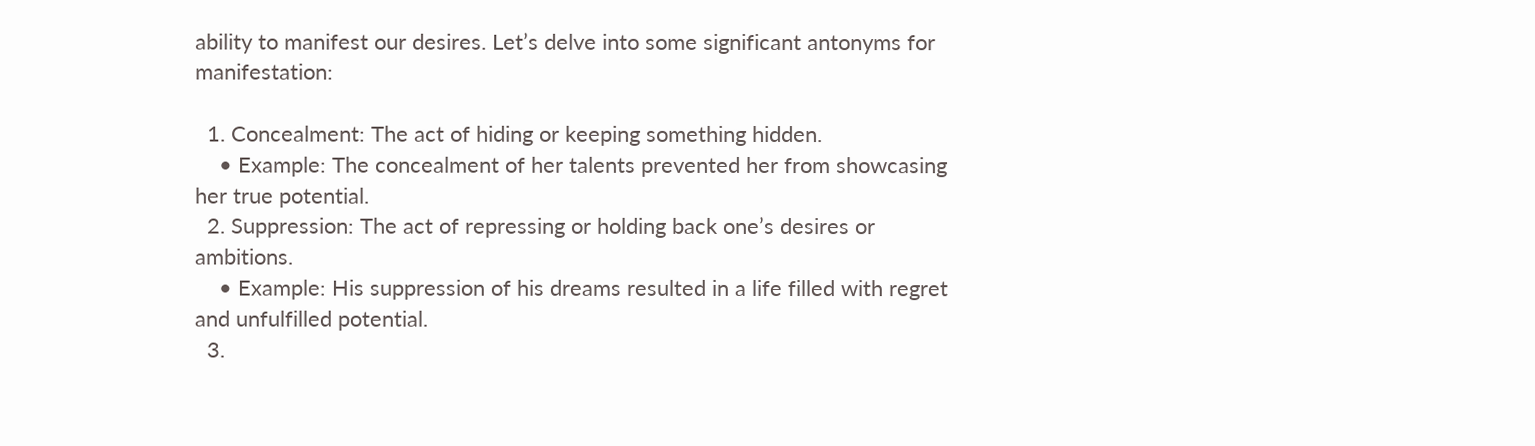ability to manifest our desires. Let’s delve into some significant antonyms for manifestation:

  1. Concealment: The act of hiding or keeping something hidden.
    • Example: The concealment of her talents prevented her from showcasing her true potential.
  2. Suppression: The act of repressing or holding back one’s desires or ambitions.
    • Example: His suppression of his dreams resulted in a life filled with regret and unfulfilled potential.
  3.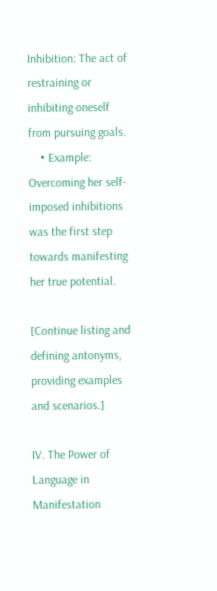Inhibition: The act of restraining or inhibiting oneself from pursuing goals.
    • Example: Overcoming her self-imposed inhibitions was the first step towards manifesting her true potential.

[Continue listing and defining antonyms, providing examples and scenarios.]

IV. The Power of Language in Manifestation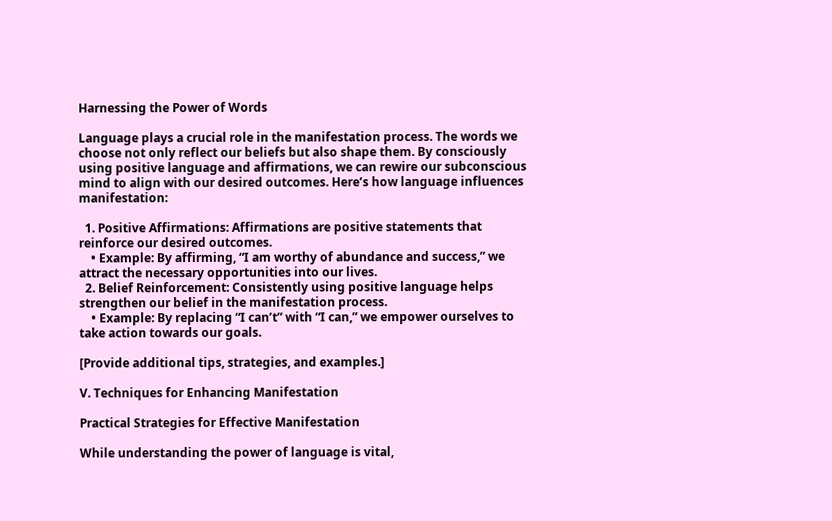Harnessing the Power of Words

Language plays a crucial role in the manifestation process. The words we choose not only reflect our beliefs but also shape them. By consciously using positive language and affirmations, we can rewire our subconscious mind to align with our desired outcomes. Here’s how language influences manifestation:

  1. Positive Affirmations: Affirmations are positive statements that reinforce our desired outcomes.
    • Example: By affirming, “I am worthy of abundance and success,” we attract the necessary opportunities into our lives.
  2. Belief Reinforcement: Consistently using positive language helps strengthen our belief in the manifestation process.
    • Example: By replacing “I can’t” with “I can,” we empower ourselves to take action towards our goals.

[Provide additional tips, strategies, and examples.]

V. Techniques for Enhancing Manifestation

Practical Strategies for Effective Manifestation

While understanding the power of language is vital,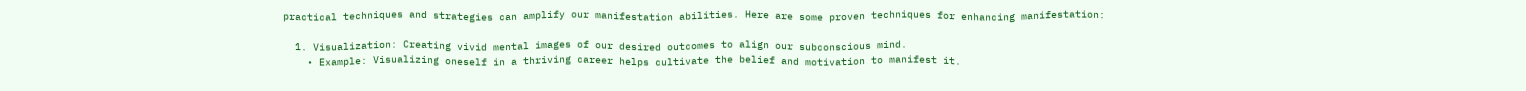practical techniques and strategies can amplify our manifestation abilities. Here are some proven techniques for enhancing manifestation:

  1. Visualization: Creating vivid mental images of our desired outcomes to align our subconscious mind.
    • Example: Visualizing oneself in a thriving career helps cultivate the belief and motivation to manifest it.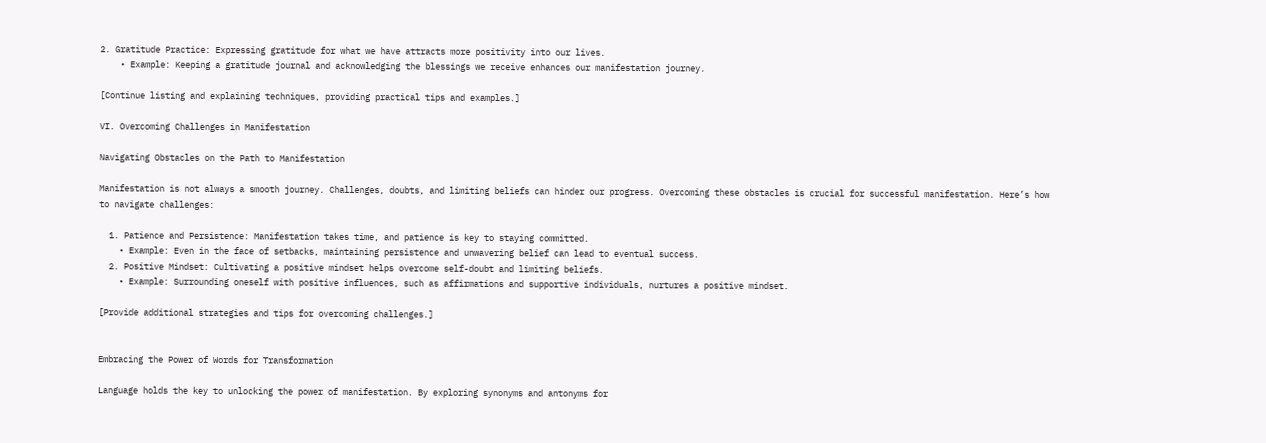2. Gratitude Practice: Expressing gratitude for what we have attracts more positivity into our lives.
    • Example: Keeping a gratitude journal and acknowledging the blessings we receive enhances our manifestation journey.

[Continue listing and explaining techniques, providing practical tips and examples.]

VI. Overcoming Challenges in Manifestation

Navigating Obstacles on the Path to Manifestation

Manifestation is not always a smooth journey. Challenges, doubts, and limiting beliefs can hinder our progress. Overcoming these obstacles is crucial for successful manifestation. Here’s how to navigate challenges:

  1. Patience and Persistence: Manifestation takes time, and patience is key to staying committed.
    • Example: Even in the face of setbacks, maintaining persistence and unwavering belief can lead to eventual success.
  2. Positive Mindset: Cultivating a positive mindset helps overcome self-doubt and limiting beliefs.
    • Example: Surrounding oneself with positive influences, such as affirmations and supportive individuals, nurtures a positive mindset.

[Provide additional strategies and tips for overcoming challenges.]


Embracing the Power of Words for Transformation

Language holds the key to unlocking the power of manifestation. By exploring synonyms and antonyms for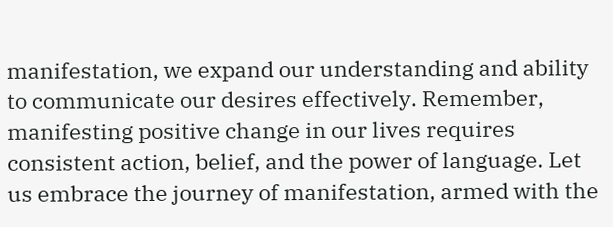manifestation, we expand our understanding and ability to communicate our desires effectively. Remember, manifesting positive change in our lives requires consistent action, belief, and the power of language. Let us embrace the journey of manifestation, armed with the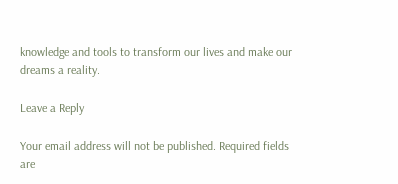knowledge and tools to transform our lives and make our dreams a reality.

Leave a Reply

Your email address will not be published. Required fields are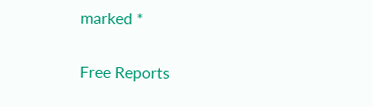marked *

Free Reports